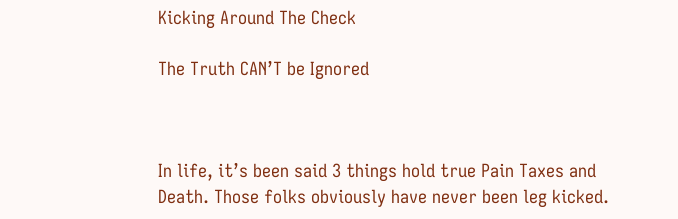Kicking Around The Check

The Truth CAN’T be Ignored



In life, it’s been said 3 things hold true Pain Taxes and Death. Those folks obviously have never been leg kicked.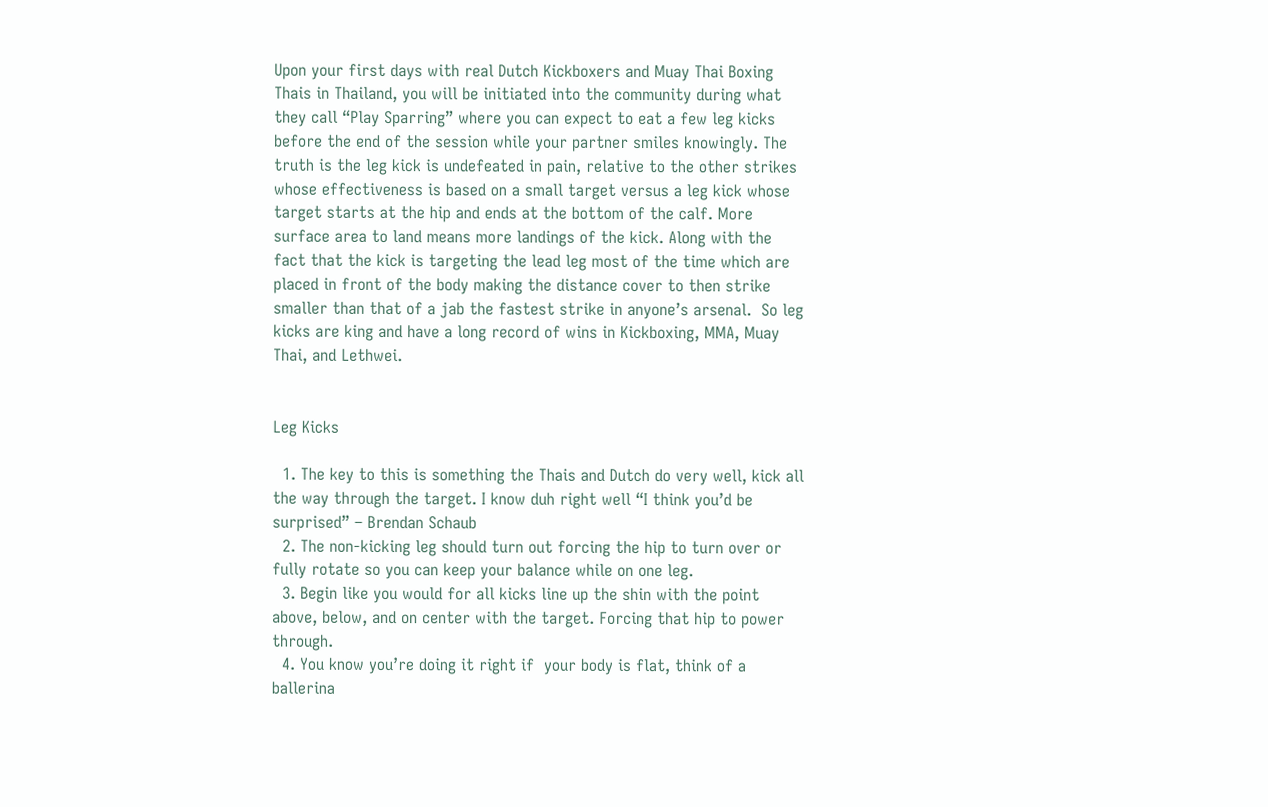Upon your first days with real Dutch Kickboxers and Muay Thai Boxing Thais in Thailand, you will be initiated into the community during what they call “Play Sparring” where you can expect to eat a few leg kicks before the end of the session while your partner smiles knowingly. The truth is the leg kick is undefeated in pain, relative to the other strikes whose effectiveness is based on a small target versus a leg kick whose target starts at the hip and ends at the bottom of the calf. More surface area to land means more landings of the kick. Along with the fact that the kick is targeting the lead leg most of the time which are placed in front of the body making the distance cover to then strike smaller than that of a jab the fastest strike in anyone’s arsenal.  So leg kicks are king and have a long record of wins in Kickboxing, MMA, Muay Thai, and Lethwei.


Leg Kicks

  1. The key to this is something the Thais and Dutch do very well, kick all the way through the target. I know duh right well “I think you’d be surprised” – Brendan Schaub
  2. The non-kicking leg should turn out forcing the hip to turn over or fully rotate so you can keep your balance while on one leg.
  3. Begin like you would for all kicks line up the shin with the point above, below, and on center with the target. Forcing that hip to power through.
  4. You know you’re doing it right if  your body is flat, think of a ballerina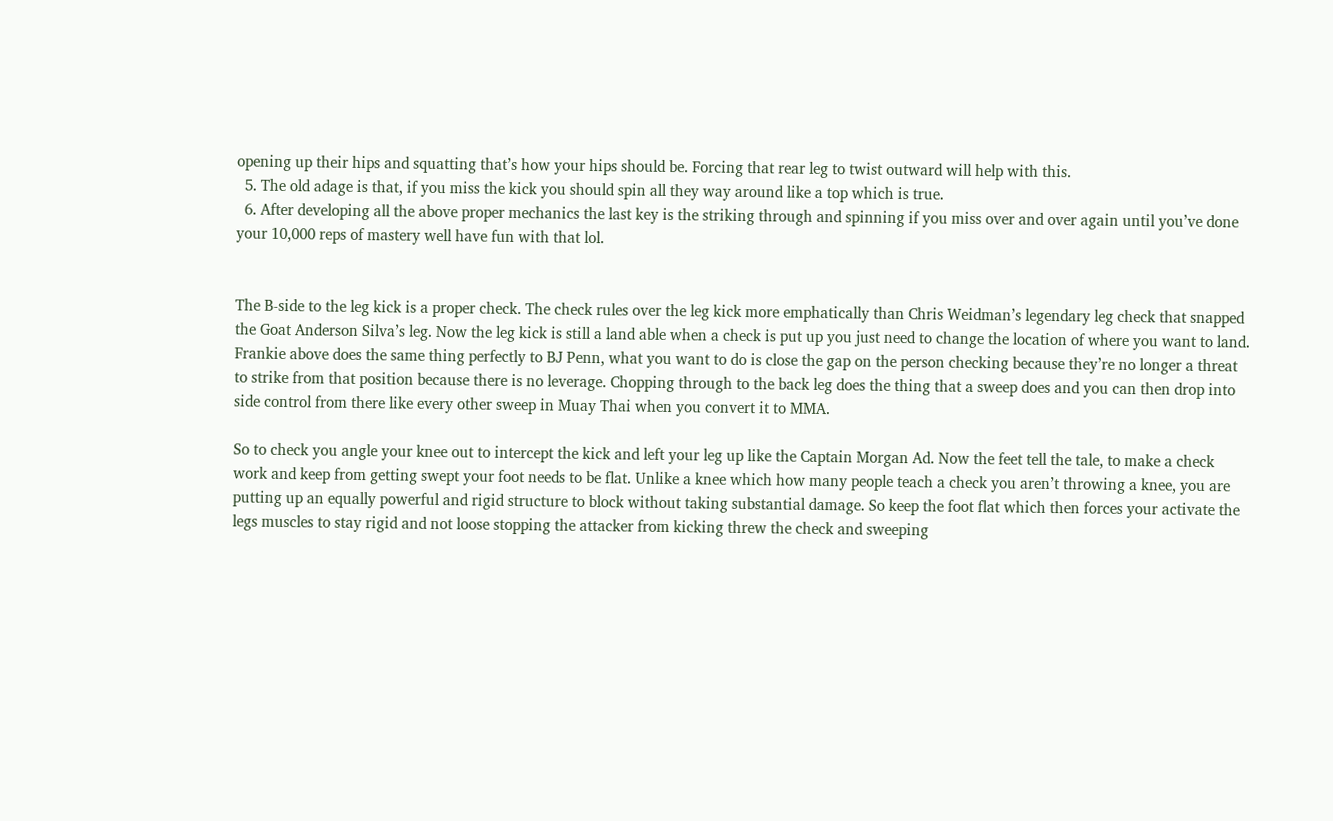opening up their hips and squatting that’s how your hips should be. Forcing that rear leg to twist outward will help with this.
  5. The old adage is that, if you miss the kick you should spin all they way around like a top which is true.
  6. After developing all the above proper mechanics the last key is the striking through and spinning if you miss over and over again until you’ve done your 10,000 reps of mastery well have fun with that lol.


The B-side to the leg kick is a proper check. The check rules over the leg kick more emphatically than Chris Weidman’s legendary leg check that snapped the Goat Anderson Silva’s leg. Now the leg kick is still a land able when a check is put up you just need to change the location of where you want to land. Frankie above does the same thing perfectly to BJ Penn, what you want to do is close the gap on the person checking because they’re no longer a threat to strike from that position because there is no leverage. Chopping through to the back leg does the thing that a sweep does and you can then drop into side control from there like every other sweep in Muay Thai when you convert it to MMA.

So to check you angle your knee out to intercept the kick and left your leg up like the Captain Morgan Ad. Now the feet tell the tale, to make a check work and keep from getting swept your foot needs to be flat. Unlike a knee which how many people teach a check you aren’t throwing a knee, you are putting up an equally powerful and rigid structure to block without taking substantial damage. So keep the foot flat which then forces your activate the legs muscles to stay rigid and not loose stopping the attacker from kicking threw the check and sweeping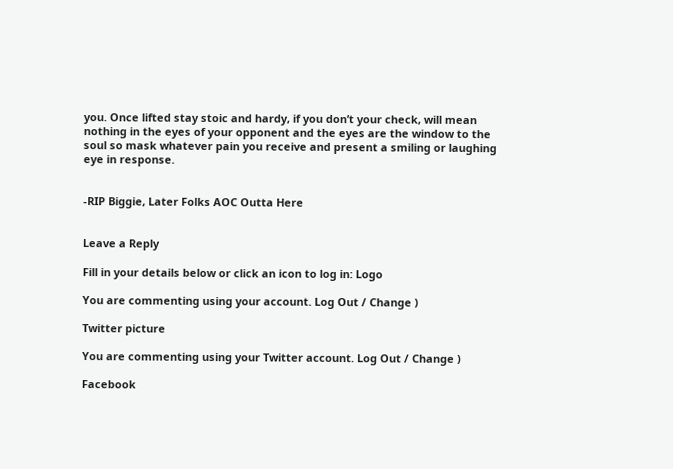you. Once lifted stay stoic and hardy, if you don’t your check, will mean nothing in the eyes of your opponent and the eyes are the window to the soul so mask whatever pain you receive and present a smiling or laughing eye in response.


-RIP Biggie, Later Folks AOC Outta Here


Leave a Reply

Fill in your details below or click an icon to log in: Logo

You are commenting using your account. Log Out / Change )

Twitter picture

You are commenting using your Twitter account. Log Out / Change )

Facebook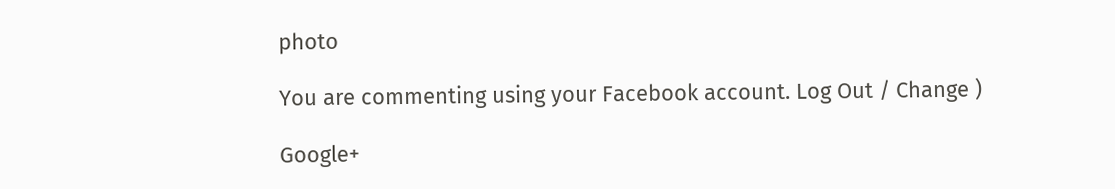photo

You are commenting using your Facebook account. Log Out / Change )

Google+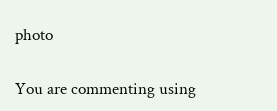photo

You are commenting using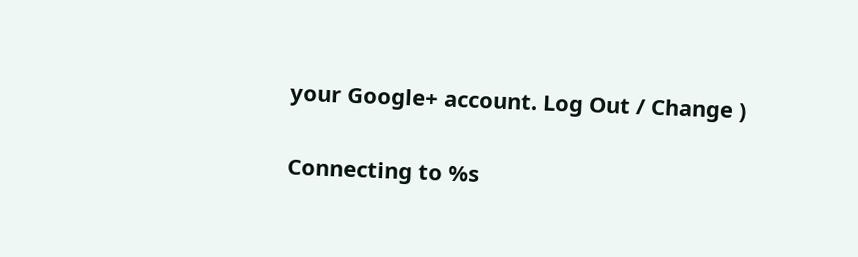your Google+ account. Log Out / Change )

Connecting to %s